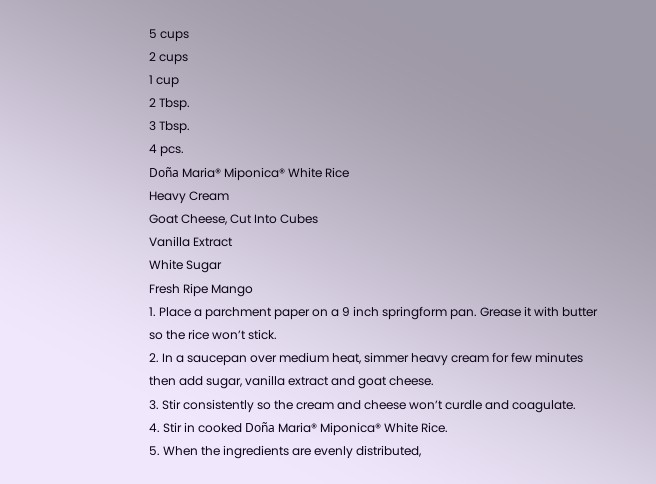5 cups
2 cups
1 cup
2 Tbsp.
3 Tbsp.
4 pcs.
Doña Maria® Miponica® White Rice
Heavy Cream
Goat Cheese, Cut Into Cubes
Vanilla Extract
White Sugar
Fresh Ripe Mango
1. Place a parchment paper on a 9 inch springform pan. Grease it with butter so the rice won’t stick.
2. In a saucepan over medium heat, simmer heavy cream for few minutes then add sugar, vanilla extract and goat cheese.
3. Stir consistently so the cream and cheese won’t curdle and coagulate.
4. Stir in cooked Doña Maria® Miponica® White Rice.
5. When the ingredients are evenly distributed,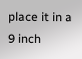place it in a 9 inch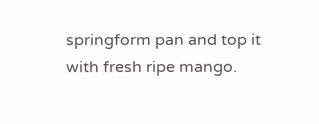springform pan and top it with fresh ripe mango.